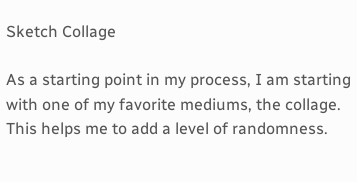Sketch Collage

As a starting point in my process, I am starting with one of my favorite mediums, the collage. This helps me to add a level of randomness.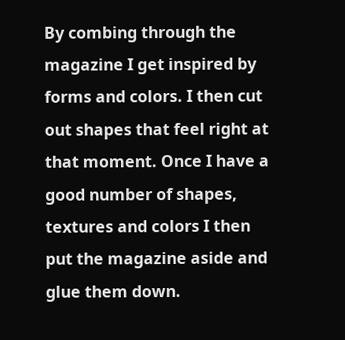By combing through the magazine I get inspired by forms and colors. I then cut out shapes that feel right at that moment. Once I have a good number of shapes, textures and colors I then put the magazine aside and glue them down.